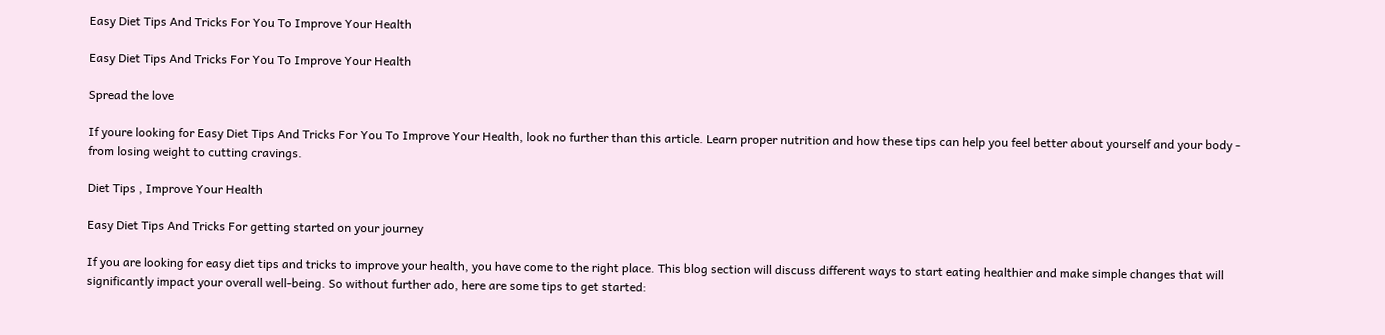Easy Diet Tips And Tricks For You To Improve Your Health

Easy Diet Tips And Tricks For You To Improve Your Health

Spread the love

If youre looking for Easy Diet Tips And Tricks For You To Improve Your Health, look no further than this article. Learn proper nutrition and how these tips can help you feel better about yourself and your body - from losing weight to cutting cravings.

Diet Tips , Improve Your Health

Easy Diet Tips And Tricks For getting started on your journey

If you are looking for easy diet tips and tricks to improve your health, you have come to the right place. This blog section will discuss different ways to start eating healthier and make simple changes that will significantly impact your overall well-being. So without further ado, here are some tips to get started: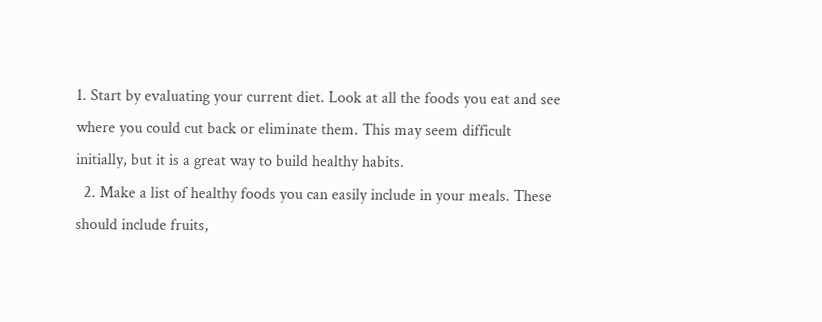1. Start by evaluating your current diet. Look at all the foods you eat and see where you could cut back or eliminate them. This may seem difficult initially, but it is a great way to build healthy habits.
  2. Make a list of healthy foods you can easily include in your meals. These should include fruits,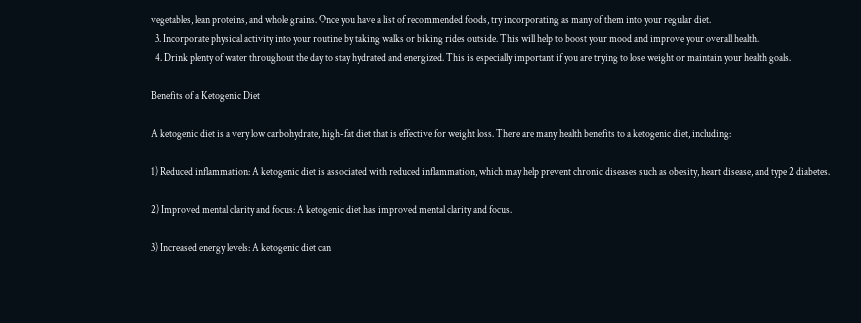vegetables, lean proteins, and whole grains. Once you have a list of recommended foods, try incorporating as many of them into your regular diet.
  3. Incorporate physical activity into your routine by taking walks or biking rides outside. This will help to boost your mood and improve your overall health.
  4. Drink plenty of water throughout the day to stay hydrated and energized. This is especially important if you are trying to lose weight or maintain your health goals.

Benefits of a Ketogenic Diet

A ketogenic diet is a very low carbohydrate, high-fat diet that is effective for weight loss. There are many health benefits to a ketogenic diet, including:

1) Reduced inflammation: A ketogenic diet is associated with reduced inflammation, which may help prevent chronic diseases such as obesity, heart disease, and type 2 diabetes.

2) Improved mental clarity and focus: A ketogenic diet has improved mental clarity and focus.

3) Increased energy levels: A ketogenic diet can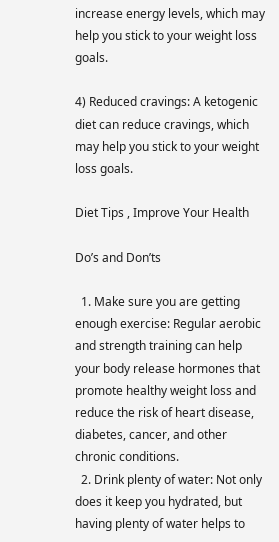increase energy levels, which may help you stick to your weight loss goals.

4) Reduced cravings: A ketogenic diet can reduce cravings, which may help you stick to your weight loss goals.

Diet Tips , Improve Your Health

Do’s and Don’ts

  1. Make sure you are getting enough exercise: Regular aerobic and strength training can help your body release hormones that promote healthy weight loss and reduce the risk of heart disease, diabetes, cancer, and other chronic conditions.
  2. Drink plenty of water: Not only does it keep you hydrated, but having plenty of water helps to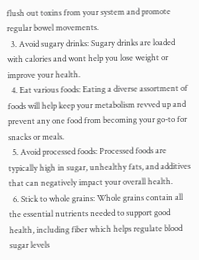flush out toxins from your system and promote regular bowel movements.
  3. Avoid sugary drinks: Sugary drinks are loaded with calories and wont help you lose weight or improve your health.
  4. Eat various foods: Eating a diverse assortment of foods will help keep your metabolism revved up and prevent any one food from becoming your go-to for snacks or meals.
  5. Avoid processed foods: Processed foods are typically high in sugar, unhealthy fats, and additives that can negatively impact your overall health.
  6. Stick to whole grains: Whole grains contain all the essential nutrients needed to support good health, including fiber which helps regulate blood sugar levels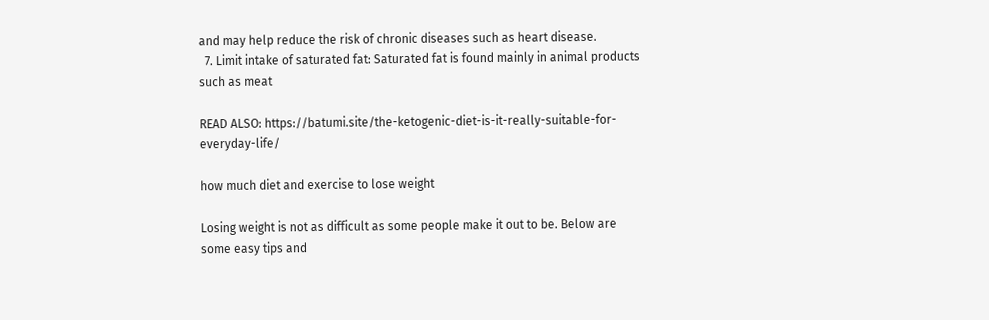and may help reduce the risk of chronic diseases such as heart disease.
  7. Limit intake of saturated fat: Saturated fat is found mainly in animal products such as meat

READ ALSO: https://batumi.site/the-ketogenic-diet-is-it-really-suitable-for-everyday-life/

how much diet and exercise to lose weight

Losing weight is not as difficult as some people make it out to be. Below are some easy tips and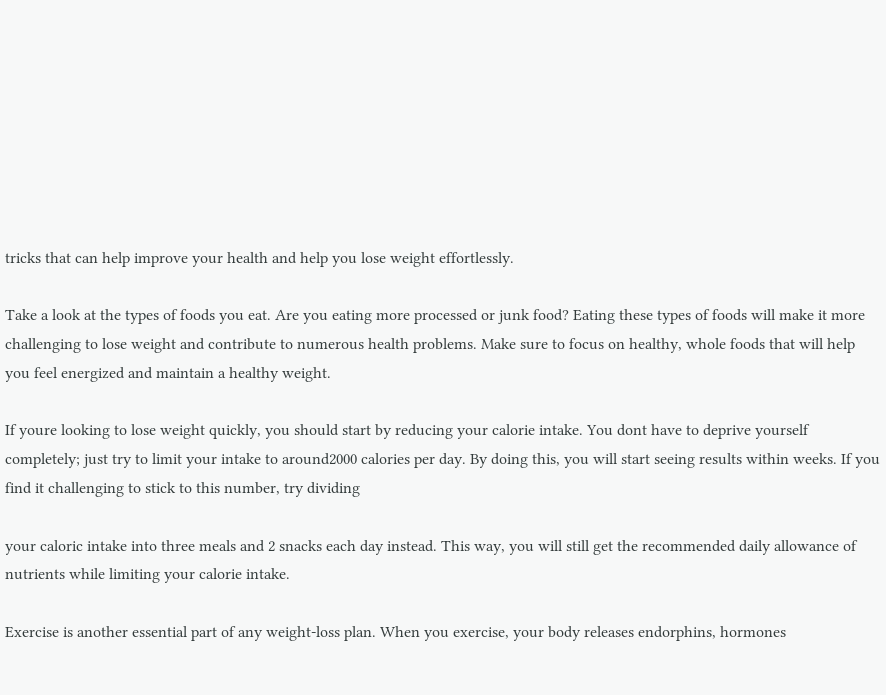tricks that can help improve your health and help you lose weight effortlessly.

Take a look at the types of foods you eat. Are you eating more processed or junk food? Eating these types of foods will make it more challenging to lose weight and contribute to numerous health problems. Make sure to focus on healthy, whole foods that will help you feel energized and maintain a healthy weight.

If youre looking to lose weight quickly, you should start by reducing your calorie intake. You dont have to deprive yourself completely; just try to limit your intake to around2000 calories per day. By doing this, you will start seeing results within weeks. If you find it challenging to stick to this number, try dividing

your caloric intake into three meals and 2 snacks each day instead. This way, you will still get the recommended daily allowance of nutrients while limiting your calorie intake.

Exercise is another essential part of any weight-loss plan. When you exercise, your body releases endorphins, hormones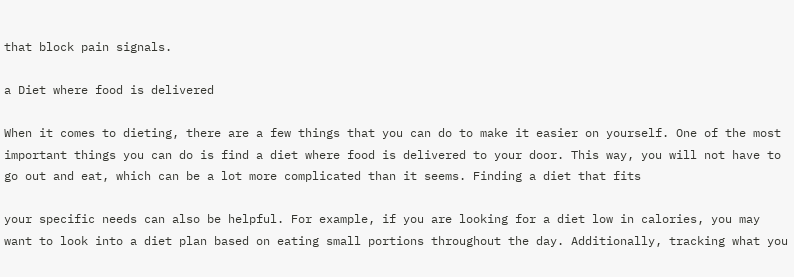that block pain signals.

a Diet where food is delivered

When it comes to dieting, there are a few things that you can do to make it easier on yourself. One of the most important things you can do is find a diet where food is delivered to your door. This way, you will not have to go out and eat, which can be a lot more complicated than it seems. Finding a diet that fits

your specific needs can also be helpful. For example, if you are looking for a diet low in calories, you may want to look into a diet plan based on eating small portions throughout the day. Additionally, tracking what you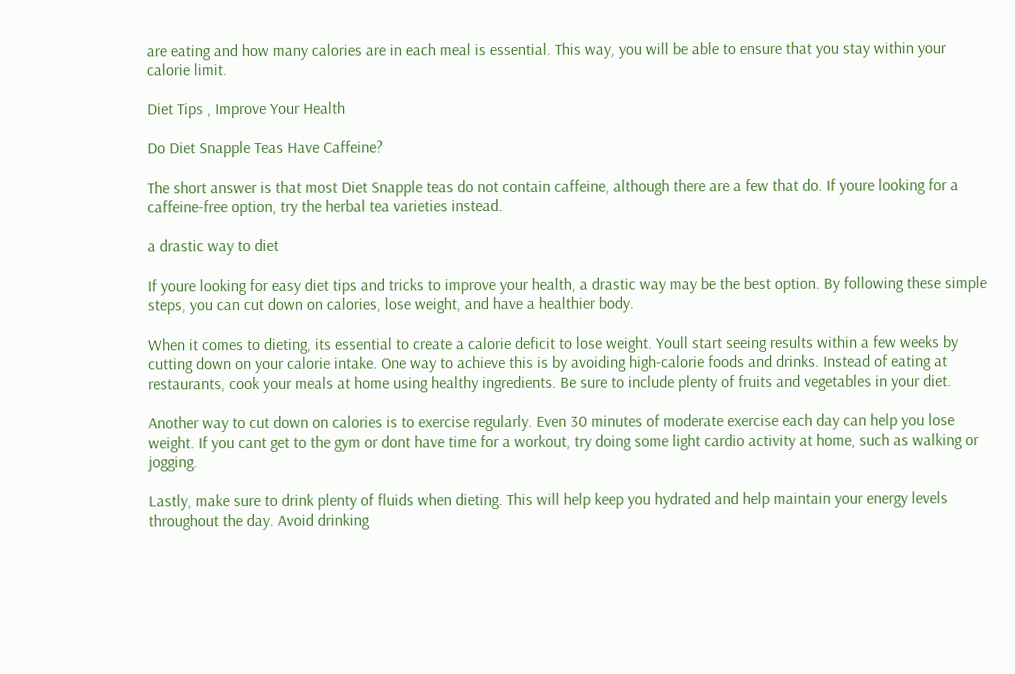are eating and how many calories are in each meal is essential. This way, you will be able to ensure that you stay within your calorie limit.

Diet Tips , Improve Your Health

Do Diet Snapple Teas Have Caffeine?

The short answer is that most Diet Snapple teas do not contain caffeine, although there are a few that do. If youre looking for a caffeine-free option, try the herbal tea varieties instead.

a drastic way to diet

If youre looking for easy diet tips and tricks to improve your health, a drastic way may be the best option. By following these simple steps, you can cut down on calories, lose weight, and have a healthier body.

When it comes to dieting, its essential to create a calorie deficit to lose weight. Youll start seeing results within a few weeks by cutting down on your calorie intake. One way to achieve this is by avoiding high-calorie foods and drinks. Instead of eating at restaurants, cook your meals at home using healthy ingredients. Be sure to include plenty of fruits and vegetables in your diet.

Another way to cut down on calories is to exercise regularly. Even 30 minutes of moderate exercise each day can help you lose weight. If you cant get to the gym or dont have time for a workout, try doing some light cardio activity at home, such as walking or jogging.

Lastly, make sure to drink plenty of fluids when dieting. This will help keep you hydrated and help maintain your energy levels throughout the day. Avoid drinking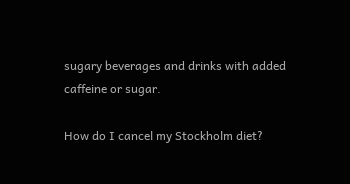sugary beverages and drinks with added caffeine or sugar.

How do I cancel my Stockholm diet?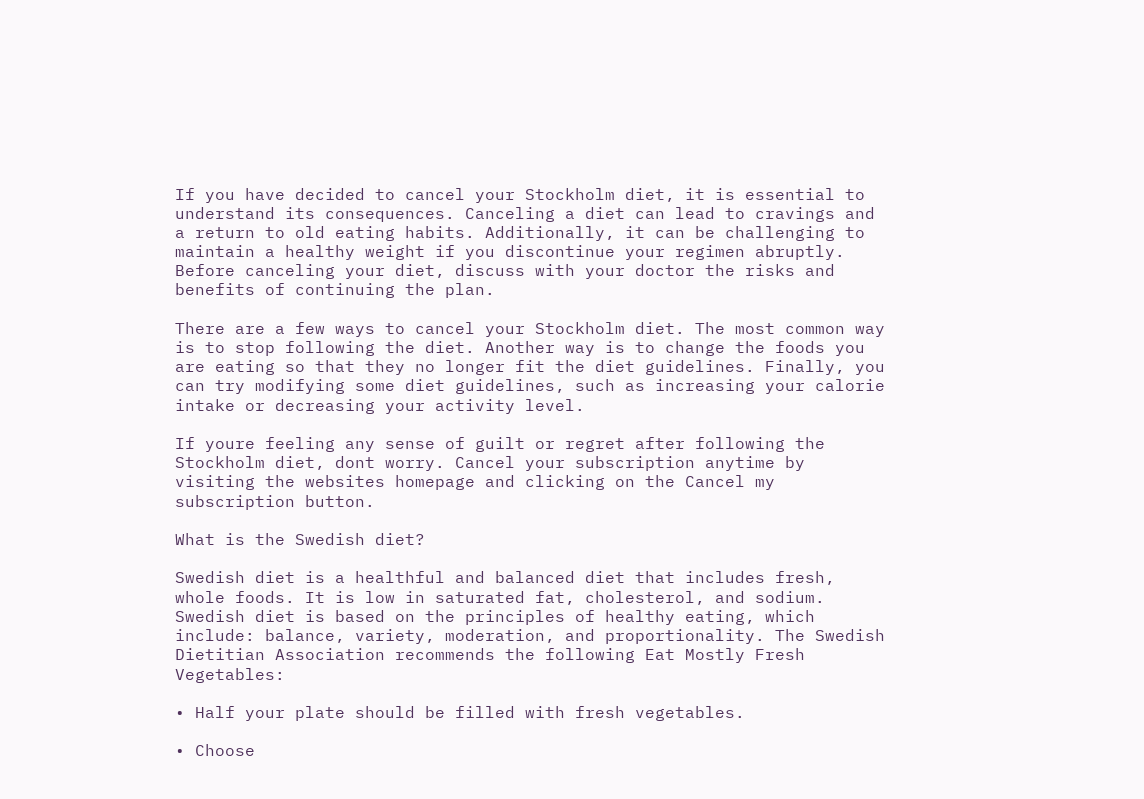If you have decided to cancel your Stockholm diet, it is essential to understand its consequences. Canceling a diet can lead to cravings and a return to old eating habits. Additionally, it can be challenging to maintain a healthy weight if you discontinue your regimen abruptly. Before canceling your diet, discuss with your doctor the risks and benefits of continuing the plan.

There are a few ways to cancel your Stockholm diet. The most common way is to stop following the diet. Another way is to change the foods you are eating so that they no longer fit the diet guidelines. Finally, you can try modifying some diet guidelines, such as increasing your calorie intake or decreasing your activity level.

If youre feeling any sense of guilt or regret after following the Stockholm diet, dont worry. Cancel your subscription anytime by visiting the websites homepage and clicking on the Cancel my subscription button.

What is the Swedish diet?

Swedish diet is a healthful and balanced diet that includes fresh, whole foods. It is low in saturated fat, cholesterol, and sodium.
Swedish diet is based on the principles of healthy eating, which include: balance, variety, moderation, and proportionality. The Swedish Dietitian Association recommends the following Eat Mostly Fresh Vegetables:

• Half your plate should be filled with fresh vegetables.

• Choose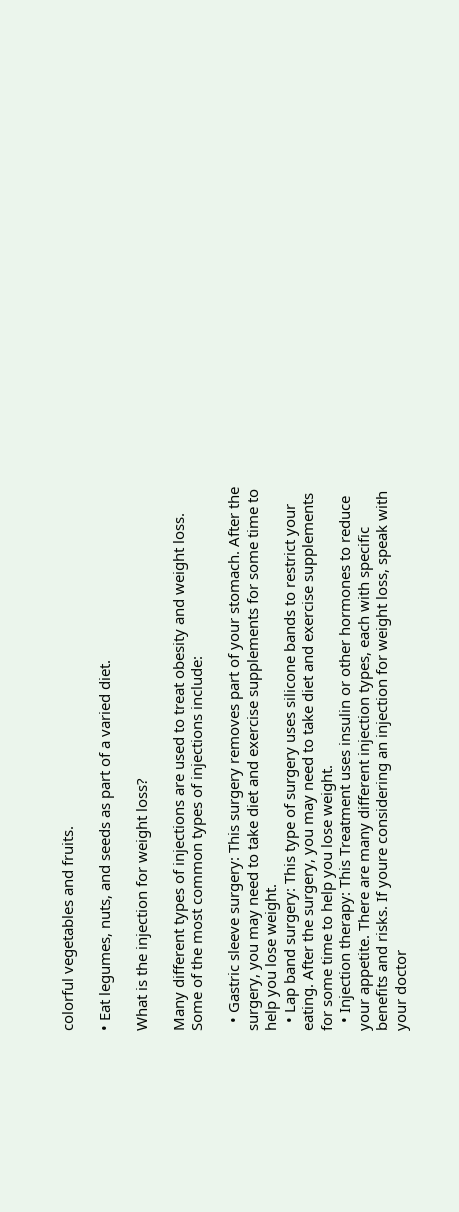colorful vegetables and fruits.

• Eat legumes, nuts, and seeds as part of a varied diet.

What is the injection for weight loss?

Many different types of injections are used to treat obesity and weight loss. Some of the most common types of injections include:

  • Gastric sleeve surgery: This surgery removes part of your stomach. After the surgery, you may need to take diet and exercise supplements for some time to help you lose weight.
  • Lap band surgery: This type of surgery uses silicone bands to restrict your eating. After the surgery, you may need to take diet and exercise supplements for some time to help you lose weight.
  • Injection therapy: This Treatment uses insulin or other hormones to reduce your appetite. There are many different injection types, each with specific benefits and risks. If youre considering an injection for weight loss, speak with your doctor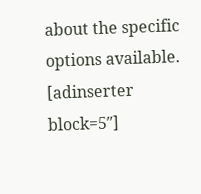about the specific options available.
[adinserter block=5″]